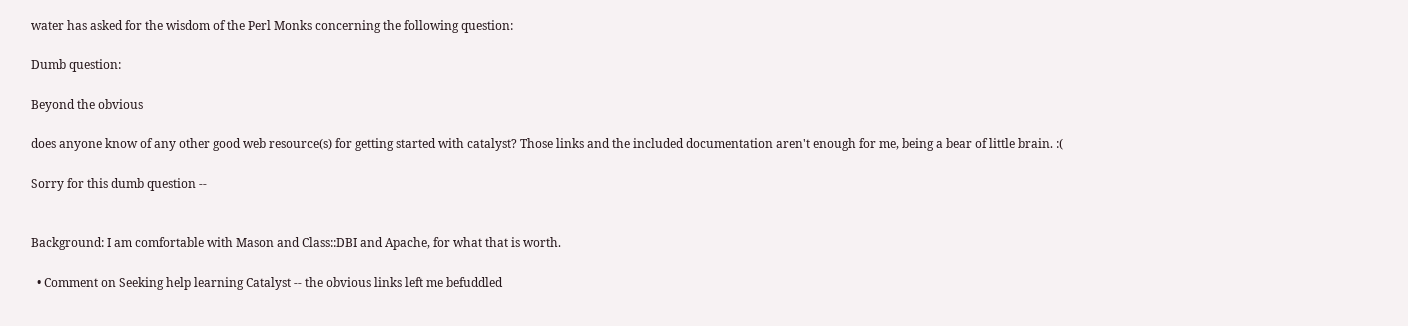water has asked for the wisdom of the Perl Monks concerning the following question:

Dumb question:

Beyond the obvious

does anyone know of any other good web resource(s) for getting started with catalyst? Those links and the included documentation aren't enough for me, being a bear of little brain. :(

Sorry for this dumb question --


Background: I am comfortable with Mason and Class::DBI and Apache, for what that is worth.

  • Comment on Seeking help learning Catalyst -- the obvious links left me befuddled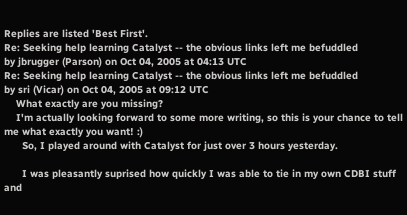Replies are listed 'Best First'.
Re: Seeking help learning Catalyst -- the obvious links left me befuddled
by jbrugger (Parson) on Oct 04, 2005 at 04:13 UTC
Re: Seeking help learning Catalyst -- the obvious links left me befuddled
by sri (Vicar) on Oct 04, 2005 at 09:12 UTC
    What exactly are you missing?
    I'm actually looking forward to some more writing, so this is your chance to tell me what exactly you want! :)
      So, I played around with Catalyst for just over 3 hours yesterday.

      I was pleasantly suprised how quickly I was able to tie in my own CDBI stuff and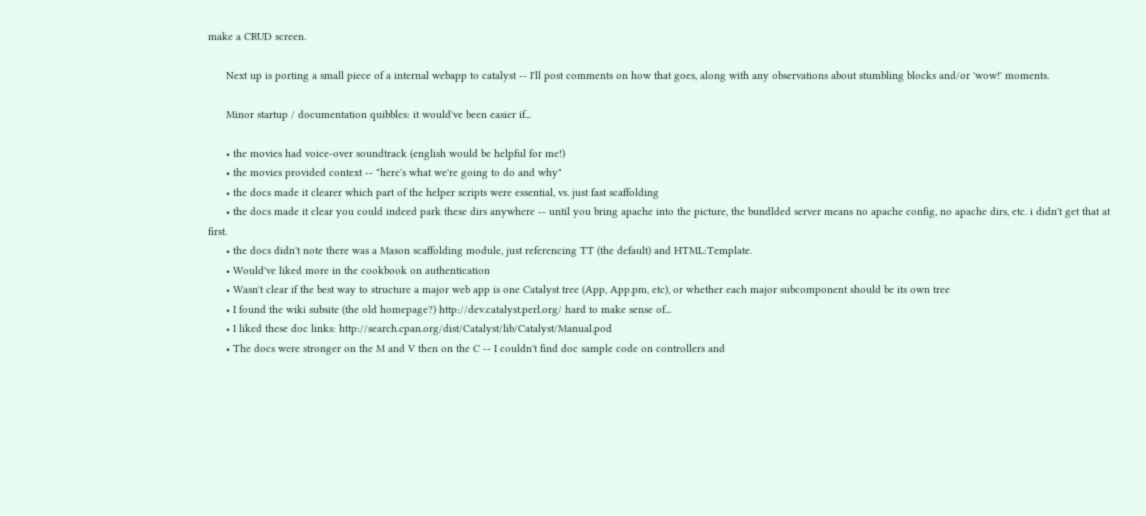make a CRUD screen.

      Next up is porting a small piece of a internal webapp to catalyst -- I'll post comments on how that goes, along with any observations about stumbling blocks and/or 'wow!' moments.

      Minor startup / documentation quibbles: it would've been easier if...

      • the movies had voice-over soundtrack (english would be helpful for me!)
      • the movies provided context -- "here's what we're going to do and why"
      • the docs made it clearer which part of the helper scripts were essential, vs. just fast scaffolding
      • the docs made it clear you could indeed park these dirs anywhere -- until you bring apache into the picture, the bundlded server means no apache config, no apache dirs, etc. i didn't get that at first.
      • the docs didn't note there was a Mason scaffolding module, just referencing TT (the default) and HTML:Template.
      • Would've liked more in the cookbook on authentication
      • Wasn't clear if the best way to structure a major web app is one Catalyst tree (App, App.pm, etc), or whether each major subcomponent should be its own tree
      • I found the wiki subsite (the old homepage?) http://dev.catalyst.perl.org/ hard to make sense of...
      • I liked these doc links: http://search.cpan.org/dist/Catalyst/lib/Catalyst/Manual.pod
      • The docs were stronger on the M and V then on the C -- I couldn't find doc sample code on controllers and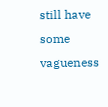still have some vagueness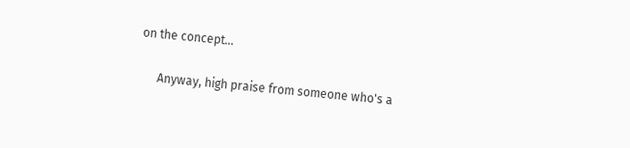on the concept...

      Anyway, high praise from someone who's a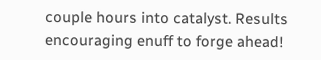couple hours into catalyst. Results encouraging enuff to forge ahead!